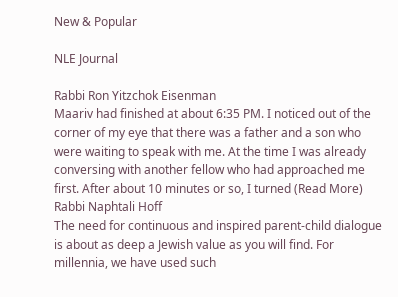New & Popular

NLE Journal

Rabbi Ron Yitzchok Eisenman
Maariv had finished at about 6:35 PM. I noticed out of the corner of my eye that there was a father and a son who were waiting to speak with me. At the time I was already conversing with another fellow who had approached me first. After about 10 minutes or so, I turned (Read More)
Rabbi Naphtali Hoff
The need for continuous and inspired parent-child dialogue is about as deep a Jewish value as you will find. For millennia, we have used such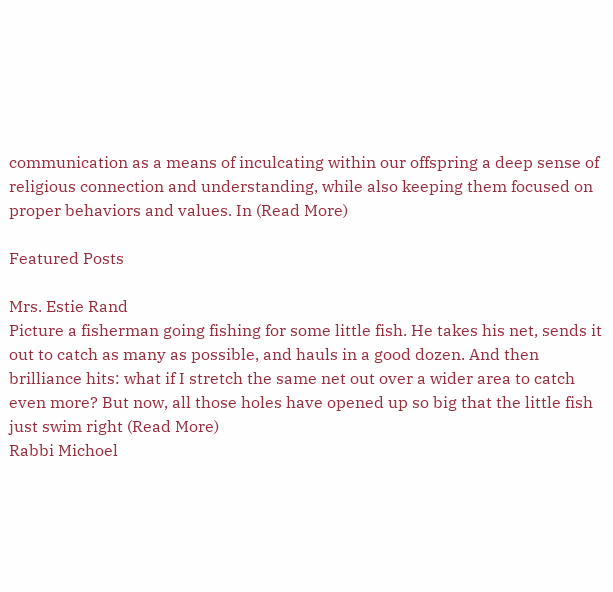communication as a means of inculcating within our offspring a deep sense of religious connection and understanding, while also keeping them focused on proper behaviors and values. In (Read More)

Featured Posts

Mrs. Estie Rand
Picture a fisherman going fishing for some little fish. He takes his net, sends it out to catch as many as possible, and hauls in a good dozen. And then brilliance hits: what if I stretch the same net out over a wider area to catch even more? But now, all those holes have opened up so big that the little fish just swim right (Read More)
Rabbi Michoel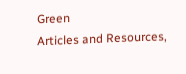Green
Articles and Resources,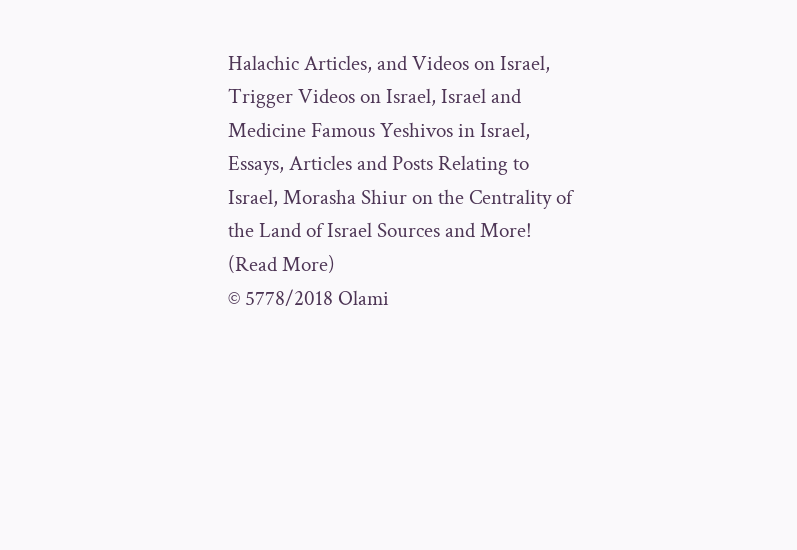Halachic Articles, and Videos on Israel, Trigger Videos on Israel, Israel and Medicine Famous Yeshivos in Israel, Essays, Articles and Posts Relating to Israel, Morasha Shiur on the Centrality of the Land of Israel Sources and More! (Read More)
© 5778/2018 Olami